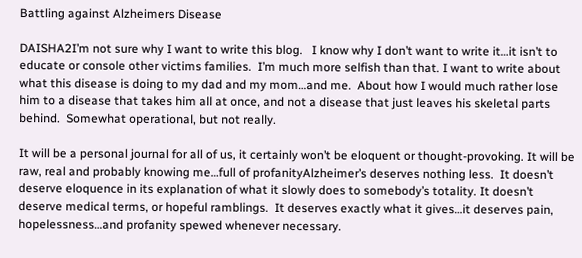Battling against Alzheimers Disease

DAISHA2I’m not sure why I want to write this blog.   I know why I don’t want to write it…it isn’t to educate or console other victims families.  I’m much more selfish than that. I want to write about what this disease is doing to my dad and my mom…and me.  About how I would much rather lose him to a disease that takes him all at once, and not a disease that just leaves his skeletal parts behind.  Somewhat operational, but not really.

It will be a personal journal for all of us, it certainly won’t be eloquent or thought-provoking. It will be raw, real and probably knowing me…full of profanityAlzheimer’s deserves nothing less.  It doesn’t deserve eloquence in its explanation of what it slowly does to somebody’s totality. It doesn’t deserve medical terms, or hopeful ramblings.  It deserves exactly what it gives…it deserves pain, hopelessness…and profanity spewed whenever necessary.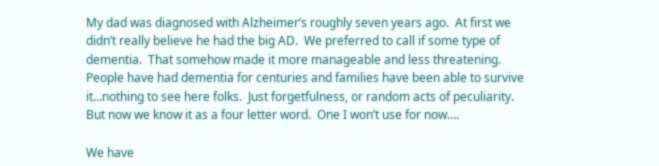My dad was diagnosed with Alzheimer’s roughly seven years ago.  At first we didn’t really believe he had the big AD.  We preferred to call if some type of dementia.  That somehow made it more manageable and less threatening.  People have had dementia for centuries and families have been able to survive it…nothing to see here folks.  Just forgetfulness, or random acts of peculiarity.  But now we know it as a four letter word.  One I won’t use for now….

We have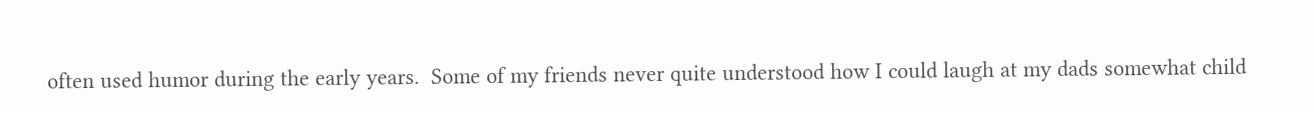often used humor during the early years.  Some of my friends never quite understood how I could laugh at my dads somewhat child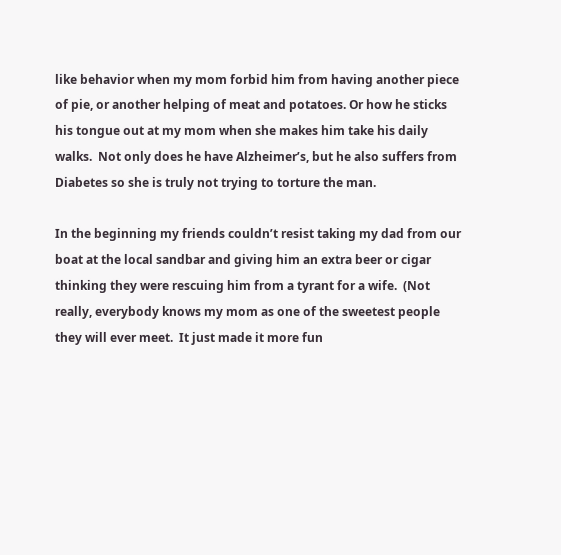like behavior when my mom forbid him from having another piece of pie, or another helping of meat and potatoes. Or how he sticks his tongue out at my mom when she makes him take his daily walks.  Not only does he have Alzheimer’s, but he also suffers from Diabetes so she is truly not trying to torture the man.

In the beginning my friends couldn’t resist taking my dad from our boat at the local sandbar and giving him an extra beer or cigar thinking they were rescuing him from a tyrant for a wife.  (Not really, everybody knows my mom as one of the sweetest people they will ever meet.  It just made it more fun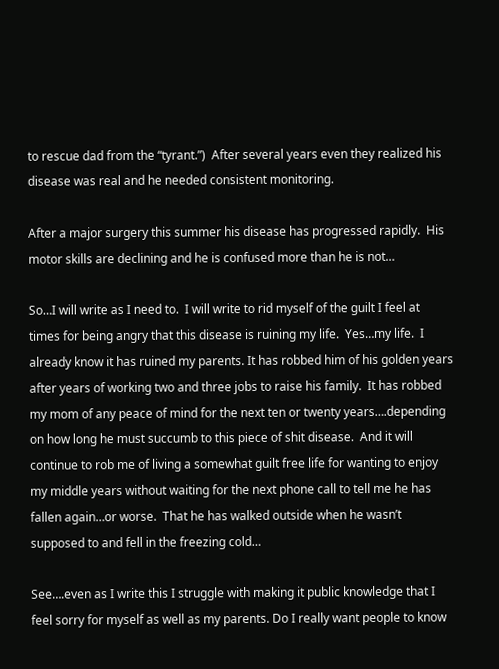to rescue dad from the “tyrant.”)  After several years even they realized his disease was real and he needed consistent monitoring.

After a major surgery this summer his disease has progressed rapidly.  His motor skills are declining and he is confused more than he is not…

So…I will write as I need to.  I will write to rid myself of the guilt I feel at times for being angry that this disease is ruining my life.  Yes…my life.  I already know it has ruined my parents. It has robbed him of his golden years after years of working two and three jobs to raise his family.  It has robbed my mom of any peace of mind for the next ten or twenty years….depending on how long he must succumb to this piece of shit disease.  And it will continue to rob me of living a somewhat guilt free life for wanting to enjoy my middle years without waiting for the next phone call to tell me he has fallen again…or worse.  That he has walked outside when he wasn’t supposed to and fell in the freezing cold…

See….even as I write this I struggle with making it public knowledge that I feel sorry for myself as well as my parents. Do I really want people to know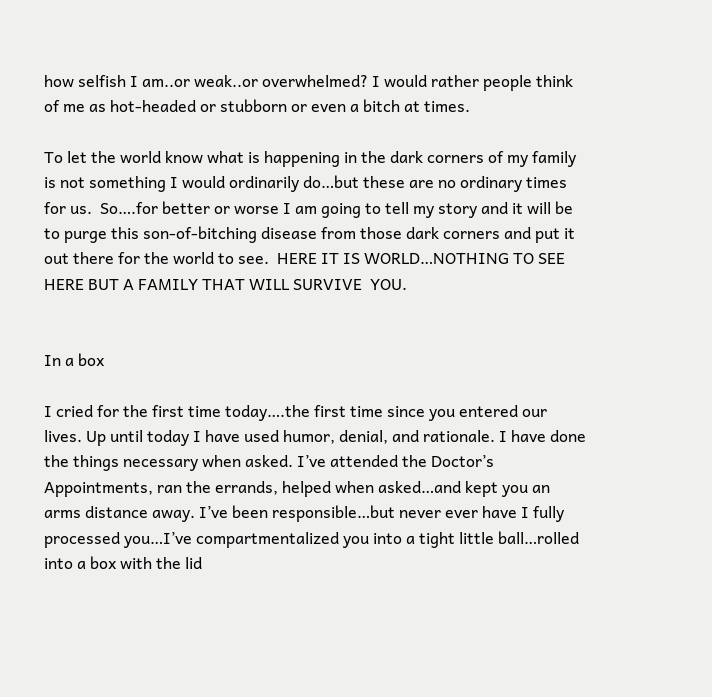how selfish I am..or weak..or overwhelmed? I would rather people think of me as hot-headed or stubborn or even a bitch at times.

To let the world know what is happening in the dark corners of my family is not something I would ordinarily do…but these are no ordinary times for us.  So….for better or worse I am going to tell my story and it will be to purge this son-of-bitching disease from those dark corners and put it out there for the world to see.  HERE IT IS WORLD…NOTHING TO SEE HERE BUT A FAMILY THAT WILL SURVIVE  YOU.


In a box

I cried for the first time today….the first time since you entered our lives. Up until today I have used humor, denial, and rationale. I have done the things necessary when asked. I’ve attended the Doctor’s Appointments, ran the errands, helped when asked…and kept you an arms distance away. I’ve been responsible…but never ever have I fully processed you…I’ve compartmentalized you into a tight little ball…rolled into a box with the lid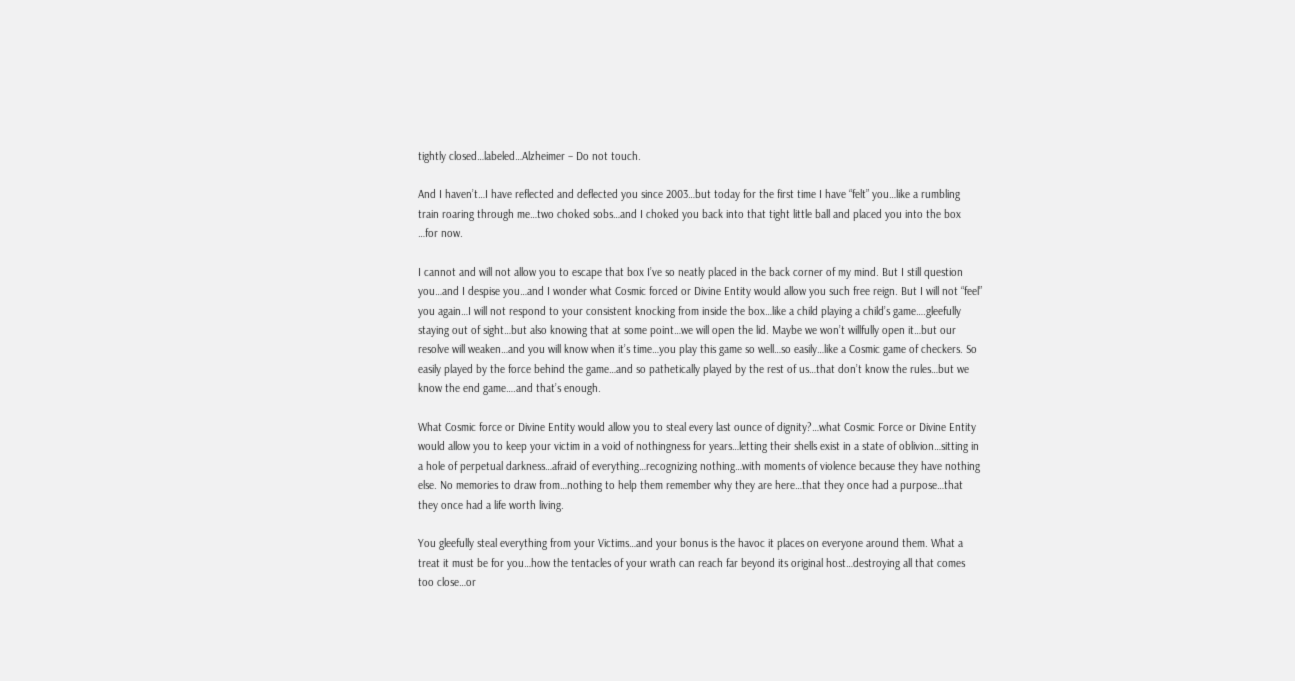tightly closed…labeled…Alzheimer – Do not touch.

And I haven’t…I have reflected and deflected you since 2003…but today for the first time I have “felt” you…like a rumbling train roaring through me…two choked sobs…and I choked you back into that tight little ball and placed you into the box …for now.

I cannot and will not allow you to escape that box I’ve so neatly placed in the back corner of my mind. But I still question you…and I despise you…and I wonder what Cosmic forced or Divine Entity would allow you such free reign. But I will not “feel” you again…I will not respond to your consistent knocking from inside the box…like a child playing a child’s game….gleefully staying out of sight…but also knowing that at some point…we will open the lid. Maybe we won’t willfully open it…but our resolve will weaken…and you will know when it’s time…you play this game so well…so easily…like a Cosmic game of checkers. So easily played by the force behind the game…and so pathetically played by the rest of us…that don’t know the rules…but we know the end game….and that’s enough.

What Cosmic force or Divine Entity would allow you to steal every last ounce of dignity?…what Cosmic Force or Divine Entity would allow you to keep your victim in a void of nothingness for years…letting their shells exist in a state of oblivion…sitting in a hole of perpetual darkness…afraid of everything…recognizing nothing…with moments of violence because they have nothing else. No memories to draw from…nothing to help them remember why they are here…that they once had a purpose…that they once had a life worth living.

You gleefully steal everything from your Victims…and your bonus is the havoc it places on everyone around them. What a treat it must be for you…how the tentacles of your wrath can reach far beyond its original host…destroying all that comes too close…or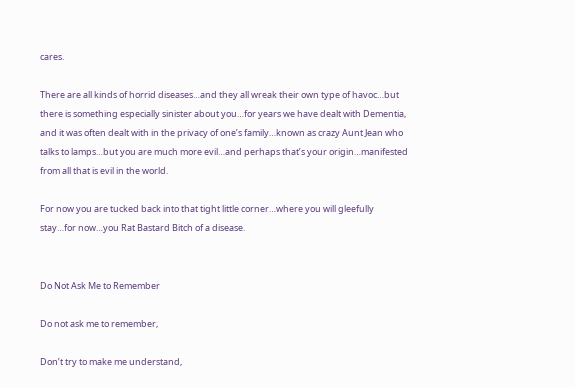cares.

There are all kinds of horrid diseases…and they all wreak their own type of havoc…but there is something especially sinister about you…for years we have dealt with Dementia, and it was often dealt with in the privacy of one’s family…known as crazy Aunt Jean who talks to lamps…but you are much more evil…and perhaps that’s your origin…manifested from all that is evil in the world.

For now you are tucked back into that tight little corner…where you will gleefully stay…for now…you Rat Bastard Bitch of a disease.


Do Not Ask Me to Remember

Do not ask me to remember,

Don’t try to make me understand,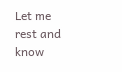Let me rest and know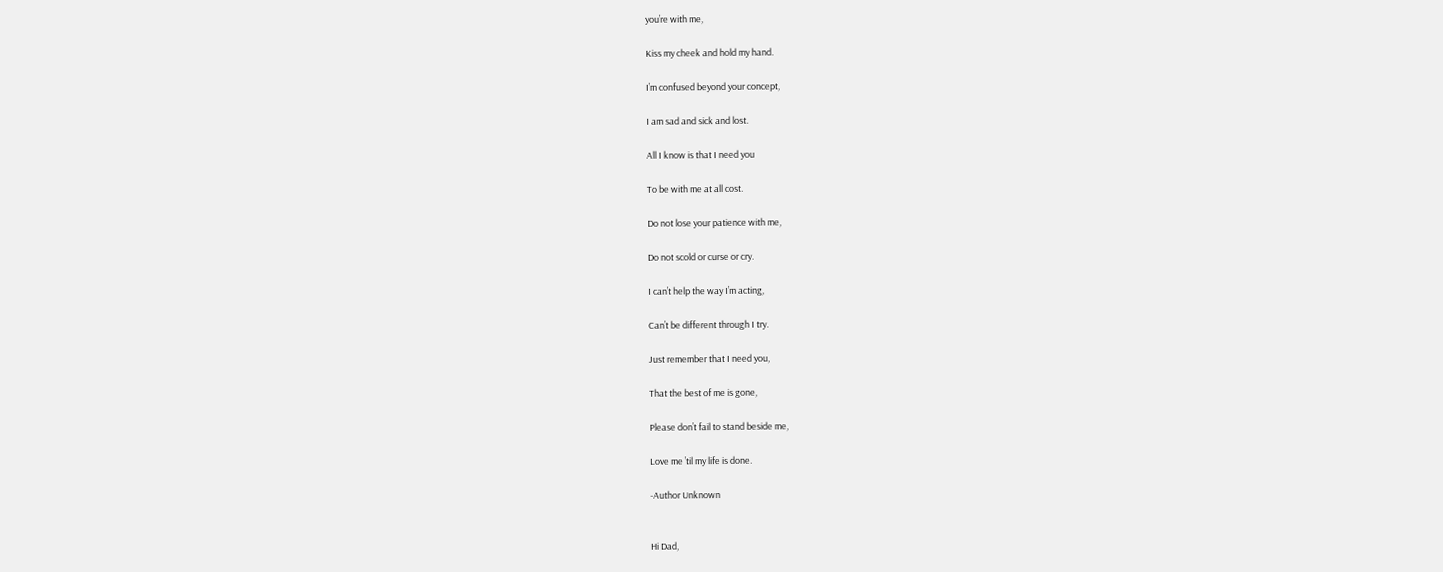you’re with me,

Kiss my cheek and hold my hand.

I’m confused beyond your concept,

I am sad and sick and lost.

All I know is that I need you

To be with me at all cost.

Do not lose your patience with me,

Do not scold or curse or cry.

I can’t help the way I’m acting,

Can’t be different through I try.

Just remember that I need you,

That the best of me is gone,

Please don’t fail to stand beside me,

Love me ’til my life is done.

-Author Unknown


Hi Dad,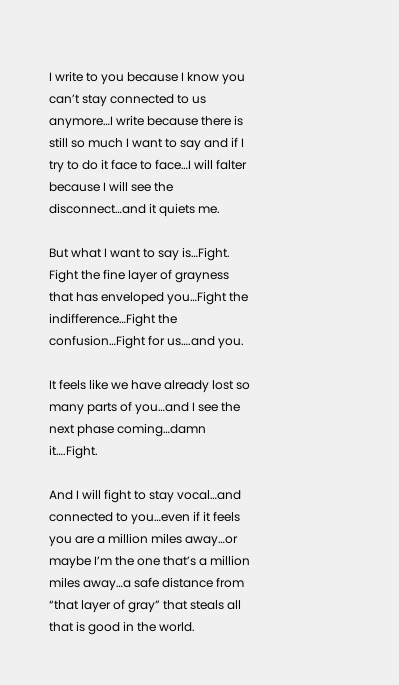I write to you because I know you can’t stay connected to us anymore…I write because there is still so much I want to say and if I try to do it face to face…I will falter because I will see the disconnect…and it quiets me.

But what I want to say is…Fight.  Fight the fine layer of grayness that has enveloped you…Fight the indifference…Fight the confusion…Fight for us….and you.

It feels like we have already lost so many parts of you…and I see the next phase coming…damn it….Fight.

And I will fight to stay vocal…and connected to you…even if it feels you are a million miles away…or maybe I’m the one that’s a million miles away…a safe distance from “that layer of gray” that steals all that is good in the world.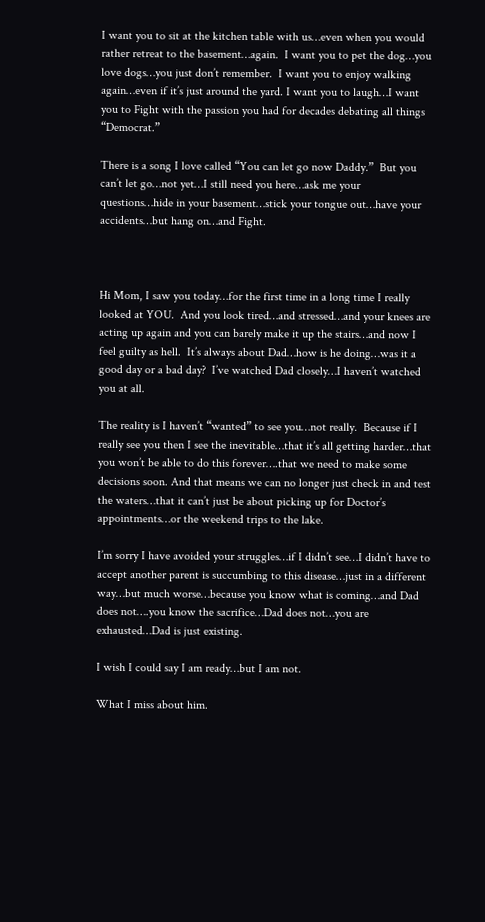I want you to sit at the kitchen table with us…even when you would rather retreat to the basement…again.  I want you to pet the dog…you love dogs…you just don’t remember.  I want you to enjoy walking again…even if it’s just around the yard. I want you to laugh…I want you to Fight with the passion you had for decades debating all things “Democrat.”

There is a song I love called “You can let go now Daddy.”  But you can’t let go…not yet…I still need you here…ask me your questions…hide in your basement…stick your tongue out…have your accidents…but hang on…and Fight.



Hi Mom, I saw you today…for the first time in a long time I really looked at YOU.  And you look tired…and stressed…and your knees are acting up again and you can barely make it up the stairs…and now I feel guilty as hell.  It’s always about Dad…how is he doing…was it a good day or a bad day?  I’ve watched Dad closely…I haven’t watched you at all.

The reality is I haven’t “wanted” to see you…not really.  Because if I really see you then I see the inevitable…that it’s all getting harder…that you won’t be able to do this forever….that we need to make some decisions soon. And that means we can no longer just check in and test the waters…that it can’t just be about picking up for Doctor’s appointments…or the weekend trips to the lake.

I’m sorry I have avoided your struggles…if I didn’t see…I didn’t have to accept another parent is succumbing to this disease…just in a different way…but much worse…because you know what is coming…and Dad does not….you know the sacrifice…Dad does not…you are exhausted…Dad is just existing.

I wish I could say I am ready…but I am not.

What I miss about him.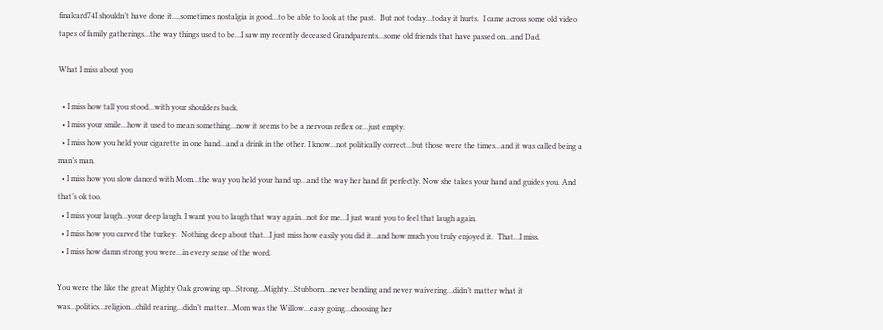finalcard74I shouldn’t have done it….sometimes nostalgia is good…to be able to look at the past.  But not today…today it hurts.  I came across some old video tapes of family gatherings…the way things used to be…I saw my recently deceased Grandparents…some old friends that have passed on…and Dad.

What I miss about you

  • I miss how tall you stood…with your shoulders back.
  • I miss your smile…how it used to mean something…now it seems to be a nervous reflex or…just empty.
  • I miss how you held your cigarette in one hand…and a drink in the other. I know…not politically correct…but those were the times…and it was called being a man’s man.
  • I miss how you slow danced with Mom…the way you held your hand up…and the way her hand fit perfectly. Now she takes your hand and guides you. And that’s ok too.
  • I miss your laugh…your deep laugh. I want you to laugh that way again…not for me…I just want you to feel that laugh again.
  • I miss how you carved the turkey.  Nothing deep about that…I just miss how easily you did it…and how much you truly enjoyed it.  That…I miss.
  • I miss how damn strong you were…in every sense of the word.

You were the like the great Mighty Oak growing up…Strong…Mighty…Stubborn…never bending and never waivering…didn’t matter what it was…politics…religion…child rearing…didn’t matter…Mom was the Willow…easy going…choosing her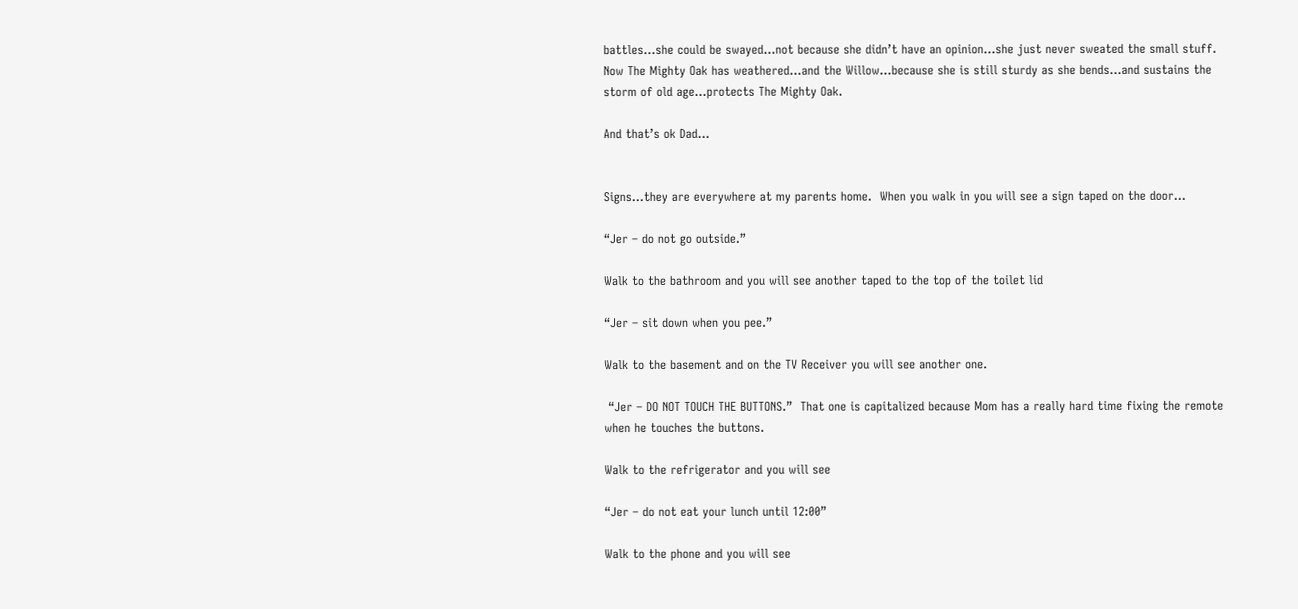battles…she could be swayed…not because she didn’t have an opinion…she just never sweated the small stuff.  Now The Mighty Oak has weathered…and the Willow…because she is still sturdy as she bends…and sustains the storm of old age…protects The Mighty Oak.

And that’s ok Dad…


Signs…they are everywhere at my parents home.  When you walk in you will see a sign taped on the door…

“Jer – do not go outside.”

Walk to the bathroom and you will see another taped to the top of the toilet lid

“Jer – sit down when you pee.”

Walk to the basement and on the TV Receiver you will see another one.

 “Jer – DO NOT TOUCH THE BUTTONS.”  That one is capitalized because Mom has a really hard time fixing the remote when he touches the buttons.

Walk to the refrigerator and you will see

“Jer – do not eat your lunch until 12:00”

Walk to the phone and you will see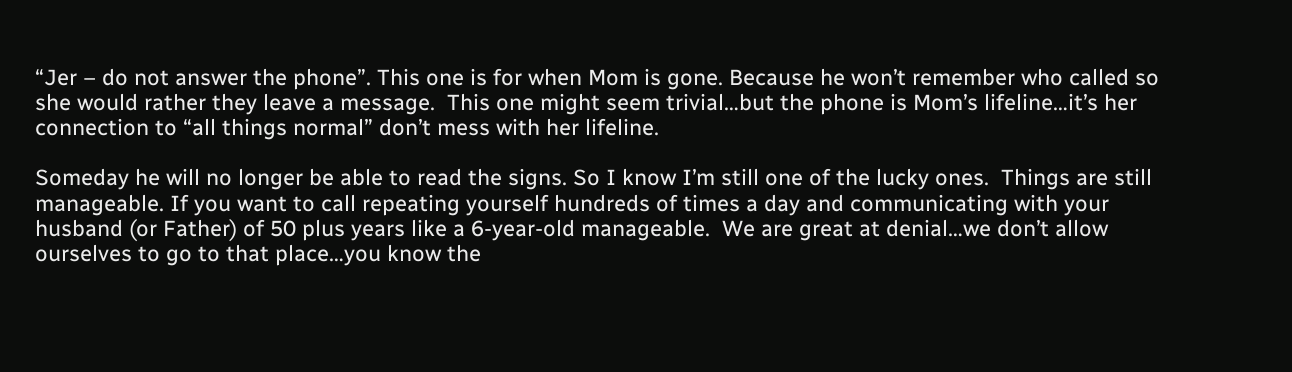“Jer – do not answer the phone”. This one is for when Mom is gone. Because he won’t remember who called so she would rather they leave a message.  This one might seem trivial…but the phone is Mom’s lifeline…it’s her connection to “all things normal” don’t mess with her lifeline.

Someday he will no longer be able to read the signs. So I know I’m still one of the lucky ones.  Things are still manageable. If you want to call repeating yourself hundreds of times a day and communicating with your husband (or Father) of 50 plus years like a 6-year-old manageable.  We are great at denial…we don’t allow ourselves to go to that place…you know the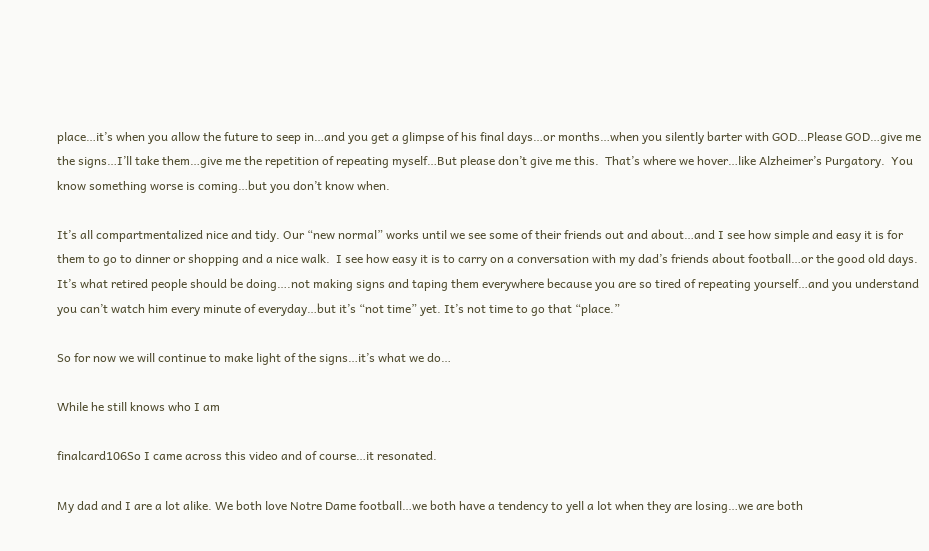place…it’s when you allow the future to seep in…and you get a glimpse of his final days…or months…when you silently barter with GOD…Please GOD…give me the signs…I’ll take them…give me the repetition of repeating myself…But please don’t give me this.  That’s where we hover…like Alzheimer’s Purgatory.  You know something worse is coming…but you don’t know when.

It’s all compartmentalized nice and tidy. Our “new normal” works until we see some of their friends out and about…and I see how simple and easy it is for them to go to dinner or shopping and a nice walk.  I see how easy it is to carry on a conversation with my dad’s friends about football…or the good old days.  It’s what retired people should be doing….not making signs and taping them everywhere because you are so tired of repeating yourself…and you understand you can’t watch him every minute of everyday…but it’s “not time” yet. It’s not time to go that “place.”

So for now we will continue to make light of the signs…it’s what we do…

While he still knows who I am

finalcard106So I came across this video and of course…it resonated.

My dad and I are a lot alike. We both love Notre Dame football…we both have a tendency to yell a lot when they are losing…we are both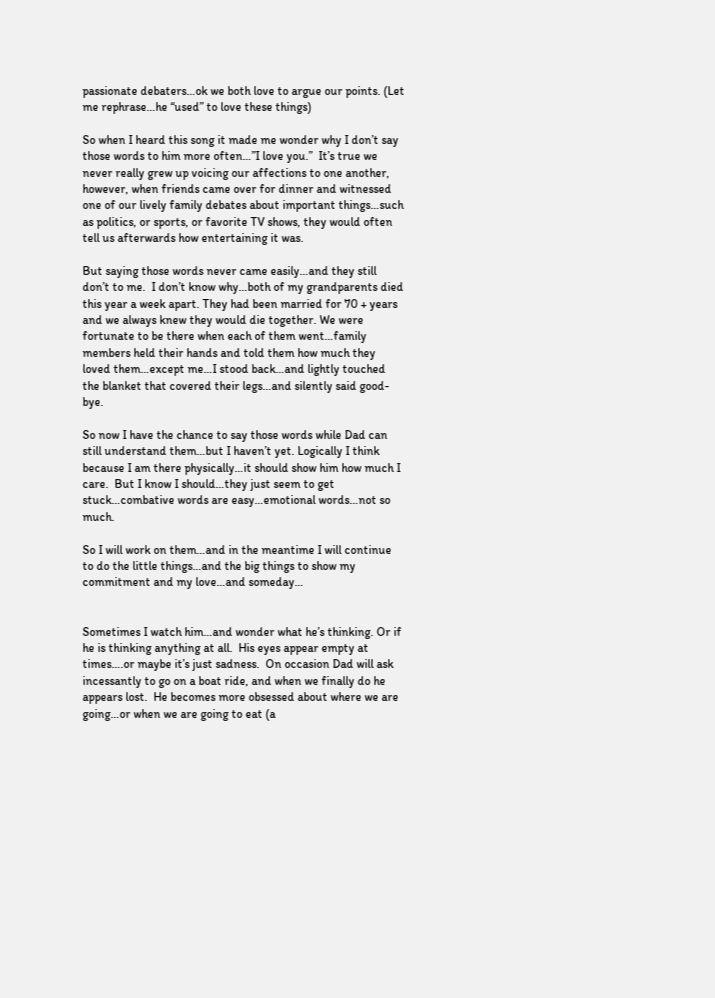passionate debaters…ok we both love to argue our points. (Let me rephrase…he “used” to love these things)

So when I heard this song it made me wonder why I don’t say those words to him more often…”I love you.”  It’s true we never really grew up voicing our affections to one another, however, when friends came over for dinner and witnessed one of our lively family debates about important things…such as politics, or sports, or favorite TV shows, they would often tell us afterwards how entertaining it was.

But saying those words never came easily…and they still don’t to me.  I don’t know why…both of my grandparents died this year a week apart. They had been married for 70 + years and we always knew they would die together. We were fortunate to be there when each of them went…family members held their hands and told them how much they loved them…except me…I stood back…and lightly touched the blanket that covered their legs…and silently said good-bye.

So now I have the chance to say those words while Dad can still understand them…but I haven’t yet. Logically I think because I am there physically…it should show him how much I care.  But I know I should…they just seem to get stuck…combative words are easy…emotional words…not so much.

So I will work on them…and in the meantime I will continue to do the little things…and the big things to show my commitment and my love…and someday…


Sometimes I watch him…and wonder what he’s thinking. Or if he is thinking anything at all.  His eyes appear empty at times….or maybe it’s just sadness.  On occasion Dad will ask incessantly to go on a boat ride, and when we finally do he appears lost.  He becomes more obsessed about where we are going…or when we are going to eat (a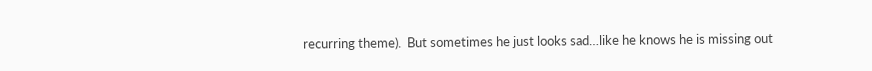recurring theme).  But sometimes he just looks sad…like he knows he is missing out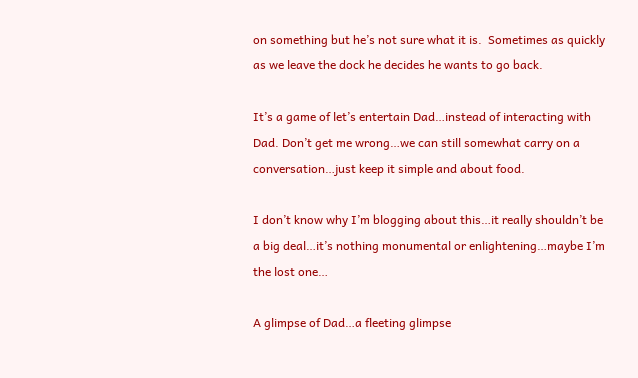on something but he’s not sure what it is.  Sometimes as quickly as we leave the dock he decides he wants to go back.

It’s a game of let’s entertain Dad…instead of interacting with Dad. Don’t get me wrong…we can still somewhat carry on a conversation…just keep it simple and about food.

I don’t know why I’m blogging about this…it really shouldn’t be a big deal…it’s nothing monumental or enlightening…maybe I’m the lost one…

A glimpse of Dad…a fleeting glimpse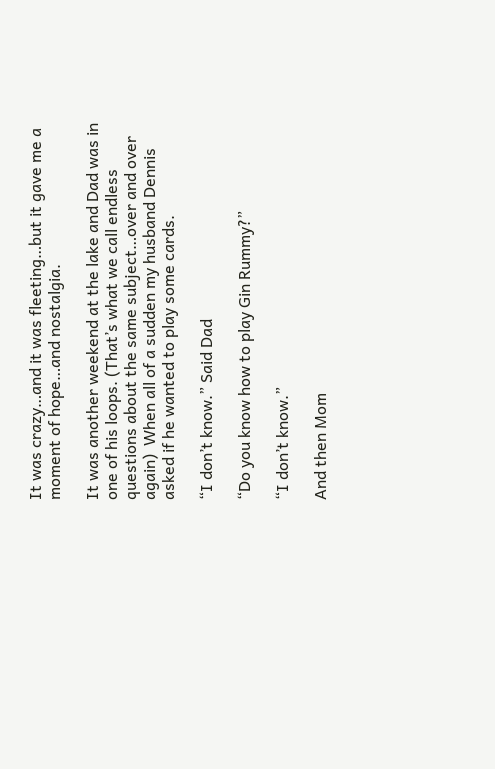It was crazy…and it was fleeting…but it gave me a moment of hope…and nostalgia.

It was another weekend at the lake and Dad was in one of his loops. (That’s what we call endless questions about the same subject…over and over again)  When all of a sudden my husband Dennis asked if he wanted to play some cards.

“I don’t know.” Said Dad

“Do you know how to play Gin Rummy?”

“I don’t know.”

And then Mom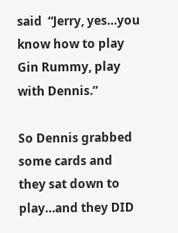said  “Jerry, yes…you know how to play Gin Rummy, play with Dennis.”

So Dennis grabbed some cards and they sat down to play…and they DID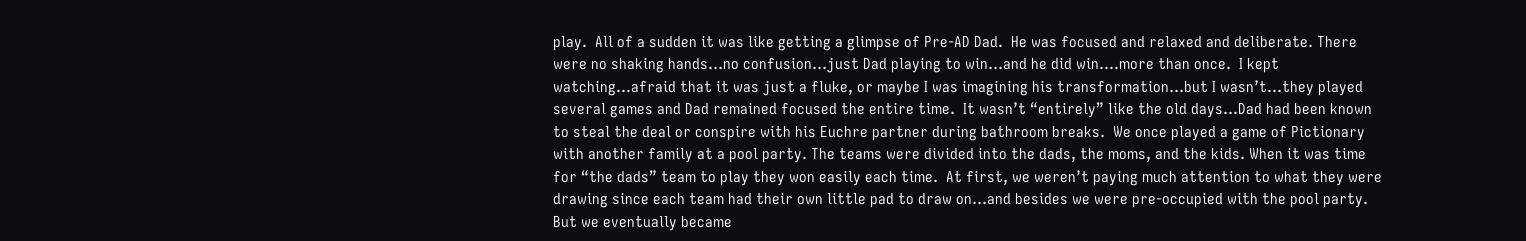play.  All of a sudden it was like getting a glimpse of Pre-AD Dad.  He was focused and relaxed and deliberate. There were no shaking hands…no confusion…just Dad playing to win…and he did win….more than once.  I kept watching…afraid that it was just a fluke, or maybe I was imagining his transformation…but I wasn’t…they played several games and Dad remained focused the entire time.  It wasn’t “entirely” like the old days…Dad had been known to steal the deal or conspire with his Euchre partner during bathroom breaks.  We once played a game of Pictionary with another family at a pool party. The teams were divided into the dads, the moms, and the kids. When it was time for “the dads” team to play they won easily each time.  At first, we weren’t paying much attention to what they were drawing since each team had their own little pad to draw on…and besides we were pre-occupied with the pool party.  But we eventually became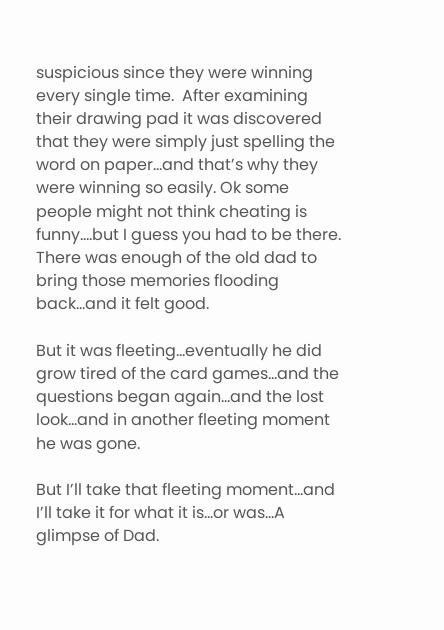suspicious since they were winning every single time.  After examining their drawing pad it was discovered that they were simply just spelling the word on paper…and that’s why they were winning so easily. Ok some people might not think cheating is funny….but I guess you had to be there.  There was enough of the old dad to bring those memories flooding back…and it felt good.

But it was fleeting…eventually he did grow tired of the card games…and the questions began again…and the lost look…and in another fleeting moment he was gone.

But I’ll take that fleeting moment…and I’ll take it for what it is…or was…A glimpse of Dad.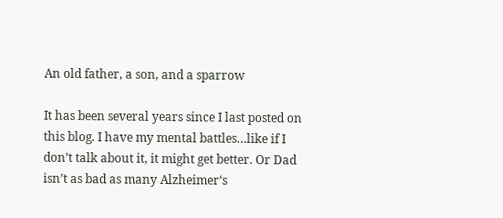An old father, a son, and a sparrow

It has been several years since I last posted on this blog. I have my mental battles…like if I don’t talk about it, it might get better. Or Dad isn’t as bad as many Alzheimer‘s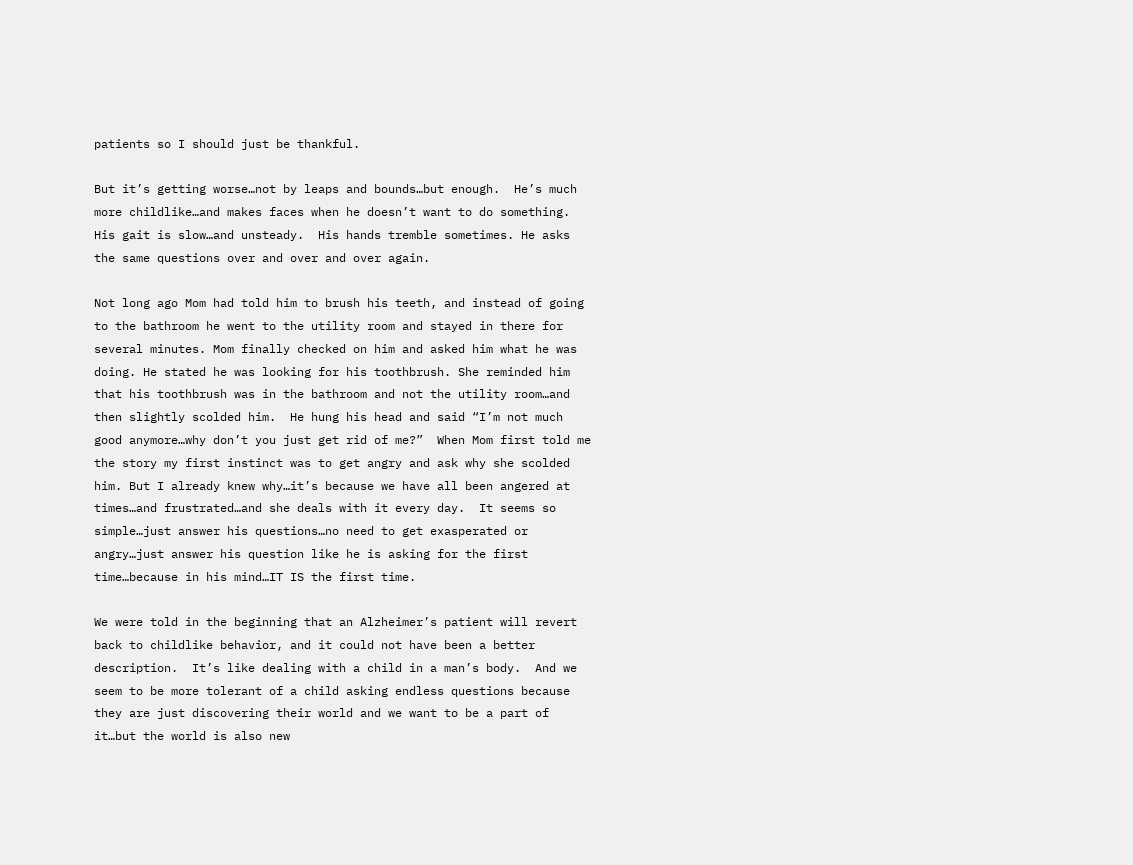patients so I should just be thankful.

But it’s getting worse…not by leaps and bounds…but enough.  He’s much more childlike…and makes faces when he doesn’t want to do something. His gait is slow…and unsteady.  His hands tremble sometimes. He asks the same questions over and over and over again.

Not long ago Mom had told him to brush his teeth, and instead of going to the bathroom he went to the utility room and stayed in there for several minutes. Mom finally checked on him and asked him what he was doing. He stated he was looking for his toothbrush. She reminded him that his toothbrush was in the bathroom and not the utility room…and then slightly scolded him.  He hung his head and said “I’m not much good anymore…why don’t you just get rid of me?”  When Mom first told me the story my first instinct was to get angry and ask why she scolded him. But I already knew why…it’s because we have all been angered at times…and frustrated…and she deals with it every day.  It seems so simple…just answer his questions…no need to get exasperated or angry…just answer his question like he is asking for the first time…because in his mind…IT IS the first time.

We were told in the beginning that an Alzheimer’s patient will revert back to childlike behavior, and it could not have been a better description.  It’s like dealing with a child in a man’s body.  And we seem to be more tolerant of a child asking endless questions because they are just discovering their world and we want to be a part of it…but the world is also new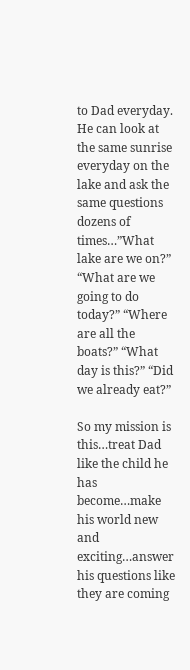to Dad everyday. He can look at the same sunrise everyday on the lake and ask the same questions dozens of times…”What lake are we on?” “What are we going to do today?” “Where are all the boats?” “What day is this?” “Did we already eat?”

So my mission is this…treat Dad like the child he has become…make his world new and exciting…answer his questions like they are coming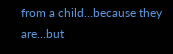from a child…because they are…but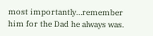most importantly…remember him for the Dad he always was.